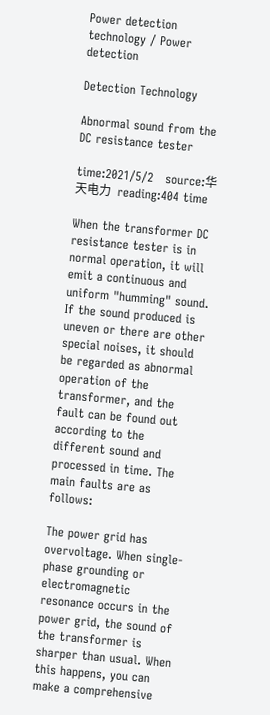Power detection technology / Power detection

Detection Technology

Abnormal sound from the DC resistance tester

time:2021/5/2   source:华天电力  reading:404 time

When the transformer DC resistance tester is in normal operation, it will emit a continuous and uniform "humming" sound. If the sound produced is uneven or there are other special noises, it should be regarded as abnormal operation of the transformer, and the fault can be found out according to the different sound and processed in time. The main faults are as follows:

The power grid has overvoltage. When single-phase grounding or electromagnetic resonance occurs in the power grid, the sound of the transformer is sharper than usual. When this happens, you can make a comprehensive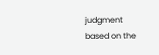judgment based on the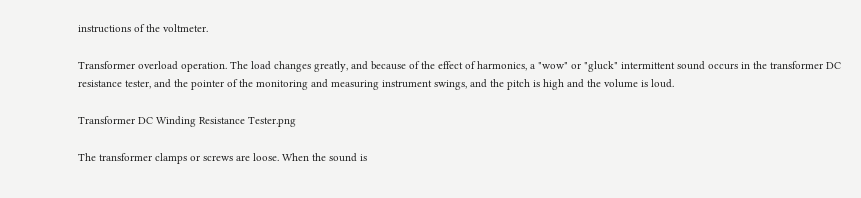instructions of the voltmeter.

Transformer overload operation. The load changes greatly, and because of the effect of harmonics, a "wow" or "gluck" intermittent sound occurs in the transformer DC resistance tester, and the pointer of the monitoring and measuring instrument swings, and the pitch is high and the volume is loud.

Transformer DC Winding Resistance Tester.png

The transformer clamps or screws are loose. When the sound is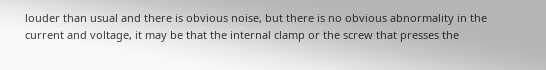louder than usual and there is obvious noise, but there is no obvious abnormality in the current and voltage, it may be that the internal clamp or the screw that presses the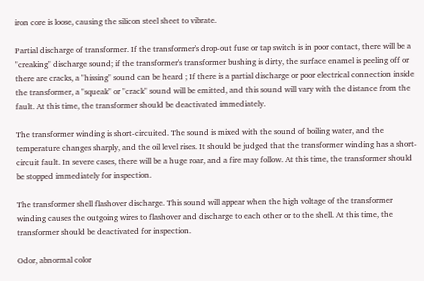iron core is loose, causing the silicon steel sheet to vibrate.

Partial discharge of transformer. If the transformer's drop-out fuse or tap switch is in poor contact, there will be a "creaking" discharge sound; if the transformer's transformer bushing is dirty, the surface enamel is peeling off or there are cracks, a "hissing" sound can be heard ; If there is a partial discharge or poor electrical connection inside the transformer, a "squeak" or "crack" sound will be emitted, and this sound will vary with the distance from the fault. At this time, the transformer should be deactivated immediately.

The transformer winding is short-circuited. The sound is mixed with the sound of boiling water, and the temperature changes sharply, and the oil level rises. It should be judged that the transformer winding has a short-circuit fault. In severe cases, there will be a huge roar, and a fire may follow. At this time, the transformer should be stopped immediately for inspection.

The transformer shell flashover discharge. This sound will appear when the high voltage of the transformer winding causes the outgoing wires to flashover and discharge to each other or to the shell. At this time, the transformer should be deactivated for inspection.

Odor, abnormal color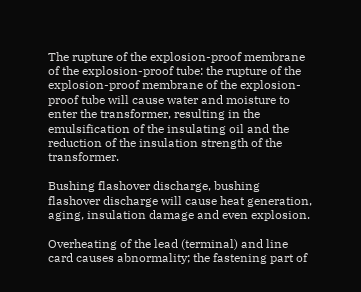The rupture of the explosion-proof membrane of the explosion-proof tube: the rupture of the explosion-proof membrane of the explosion-proof tube will cause water and moisture to enter the transformer, resulting in the emulsification of the insulating oil and the reduction of the insulation strength of the transformer.

Bushing flashover discharge, bushing flashover discharge will cause heat generation, aging, insulation damage and even explosion.

Overheating of the lead (terminal) and line card causes abnormality; the fastening part of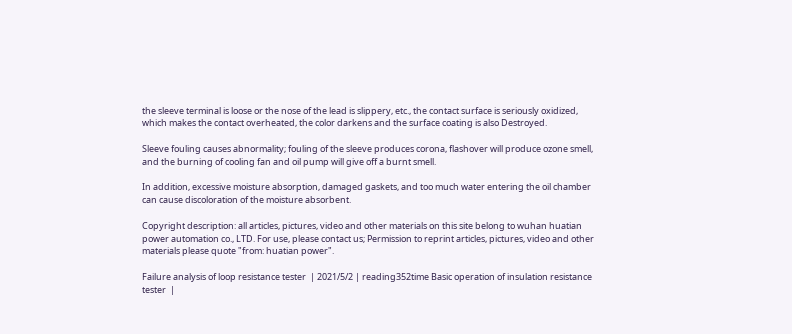the sleeve terminal is loose or the nose of the lead is slippery, etc., the contact surface is seriously oxidized, which makes the contact overheated, the color darkens and the surface coating is also Destroyed.

Sleeve fouling causes abnormality; fouling of the sleeve produces corona, flashover will produce ozone smell, and the burning of cooling fan and oil pump will give off a burnt smell.

In addition, excessive moisture absorption, damaged gaskets, and too much water entering the oil chamber can cause discoloration of the moisture absorbent.

Copyright description: all articles, pictures, video and other materials on this site belong to wuhan huatian power automation co., LTD. For use, please contact us; Permission to reprint articles, pictures, video and other materials please quote "from: huatian power".

Failure analysis of loop resistance tester  | 2021/5/2 | reading352time Basic operation of insulation resistance tester  |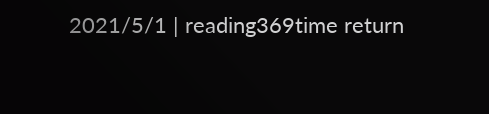2021/5/1 | reading369time return